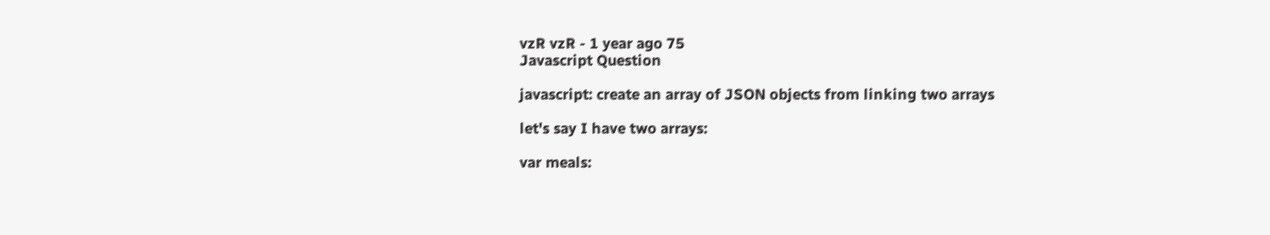vzR vzR - 1 year ago 75
Javascript Question

javascript: create an array of JSON objects from linking two arrays

let's say I have two arrays:

var meals: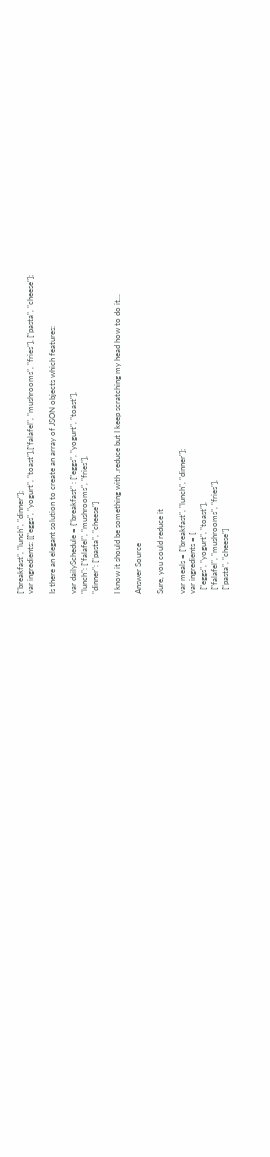["breakfast", "lunch", "dinner"];
var ingredients: [["eggs", "yogurt", "toast"],["falafel", "mushrooms", "fries"], ["pasta", "cheese"];

Is there an elegant solution to create an array of JSON objects which features:

var dailySchedule = {"breakfast" : ["eggs", "yogurt", "toast"],
"lunch": ["falafel", "mushrooms", "fries"],
"dinner": ["pasta", "cheese"]

I know it should be something with .reduce but I keep scratching my head how to do it...

Answer Source

Sure, you could reduce it

var meals = ["breakfast", "lunch", "dinner"];
var ingredients = [
  ["eggs", "yogurt", "toast"],
  ["falafel", "mushrooms", "fries"],
  ["pasta", "cheese"]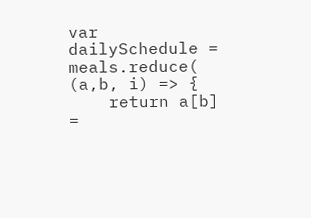var dailySchedule = meals.reduce( (a,b, i) => {
    return a[b] =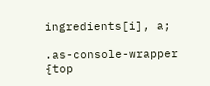ingredients[i], a;

.as-console-wrapper {top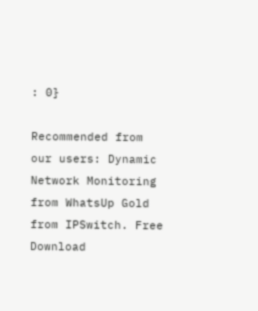: 0}

Recommended from our users: Dynamic Network Monitoring from WhatsUp Gold from IPSwitch. Free Download